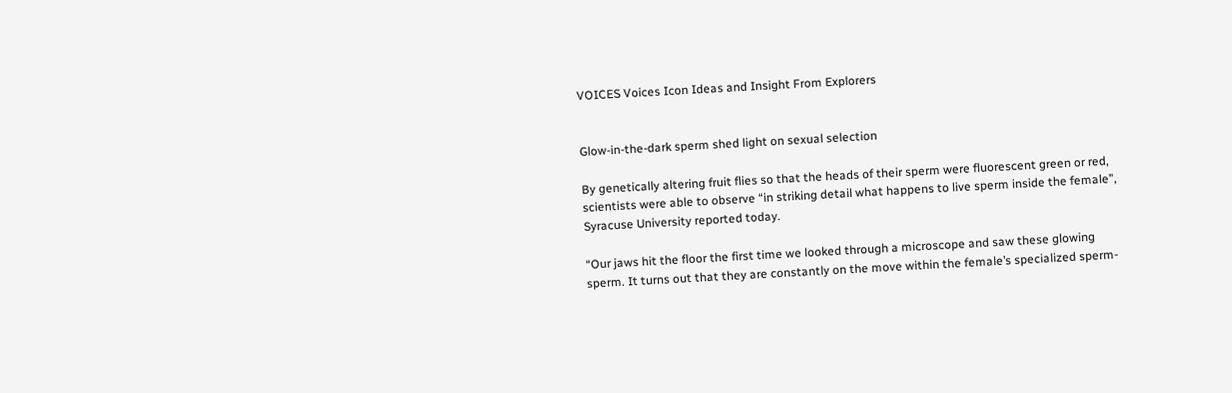VOICES Voices Icon Ideas and Insight From Explorers


Glow-in-the-dark sperm shed light on sexual selection

By genetically altering fruit flies so that the heads of their sperm were fluorescent green or red, scientists were able to observe “in striking detail what happens to live sperm inside the female”, Syracuse University reported today.

“Our jaws hit the floor the first time we looked through a microscope and saw these glowing sperm. It turns out that they are constantly on the move within the female’s specialized sperm-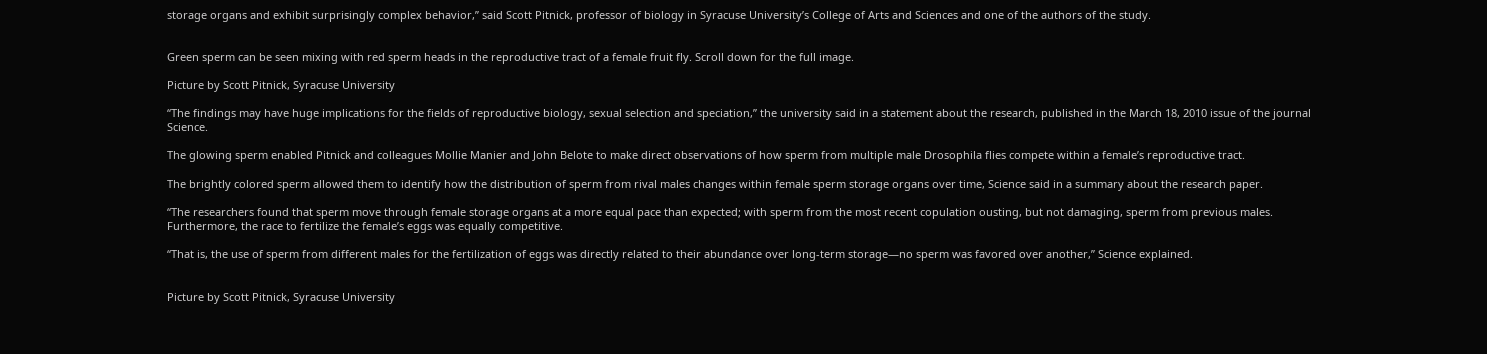storage organs and exhibit surprisingly complex behavior,” said Scott Pitnick, professor of biology in Syracuse University’s College of Arts and Sciences and one of the authors of the study.


Green sperm can be seen mixing with red sperm heads in the reproductive tract of a female fruit fly. Scroll down for the full image.

Picture by Scott Pitnick, Syracuse University

“The findings may have huge implications for the fields of reproductive biology, sexual selection and speciation,” the university said in a statement about the research, published in the March 18, 2010 issue of the journal Science.

The glowing sperm enabled Pitnick and colleagues Mollie Manier and John Belote to make direct observations of how sperm from multiple male Drosophila flies compete within a female’s reproductive tract.

The brightly colored sperm allowed them to identify how the distribution of sperm from rival males changes within female sperm storage organs over time, Science said in a summary about the research paper.

“The researchers found that sperm move through female storage organs at a more equal pace than expected; with sperm from the most recent copulation ousting, but not damaging, sperm from previous males. Furthermore, the race to fertilize the female’s eggs was equally competitive.

“That is, the use of sperm from different males for the fertilization of eggs was directly related to their abundance over long-term storage—no sperm was favored over another,” Science explained.


Picture by Scott Pitnick, Syracuse University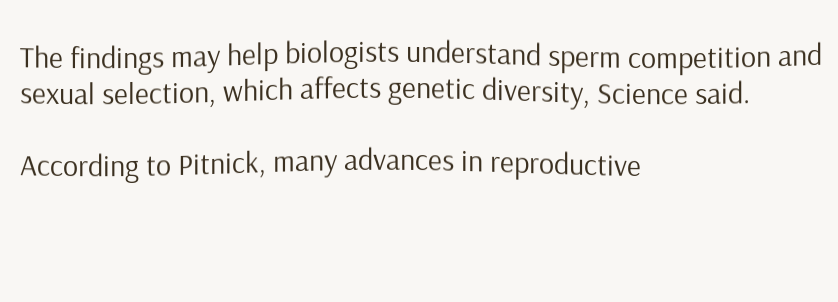The findings may help biologists understand sperm competition and sexual selection, which affects genetic diversity, Science said.

According to Pitnick, many advances in reproductive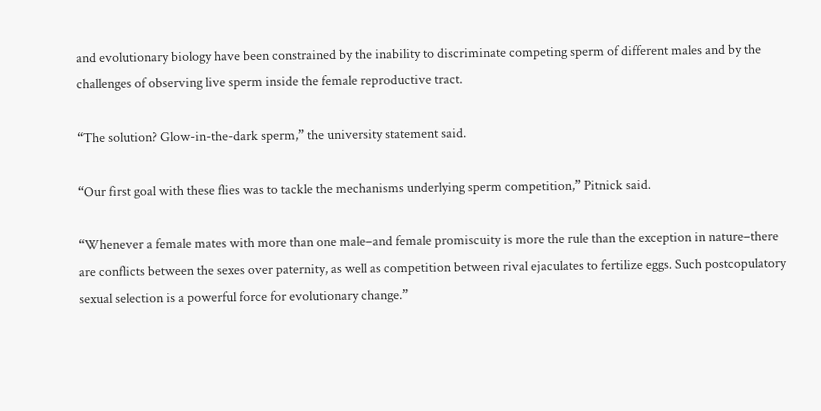and evolutionary biology have been constrained by the inability to discriminate competing sperm of different males and by the challenges of observing live sperm inside the female reproductive tract.

“The solution? Glow-in-the-dark sperm,” the university statement said.

“Our first goal with these flies was to tackle the mechanisms underlying sperm competition,” Pitnick said.

“Whenever a female mates with more than one male–and female promiscuity is more the rule than the exception in nature–there are conflicts between the sexes over paternity, as well as competition between rival ejaculates to fertilize eggs. Such postcopulatory sexual selection is a powerful force for evolutionary change.”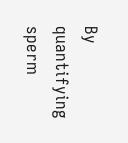By quantifying sperm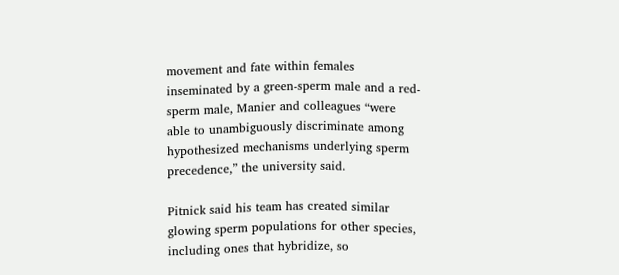movement and fate within females inseminated by a green-sperm male and a red-sperm male, Manier and colleagues “were able to unambiguously discriminate among hypothesized mechanisms underlying sperm precedence,” the university said.

Pitnick said his team has created similar glowing sperm populations for other species, including ones that hybridize, so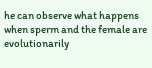he can observe what happens when sperm and the female are evolutionarily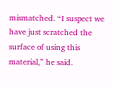mismatched. “I suspect we have just scratched the surface of using this material,” he said.